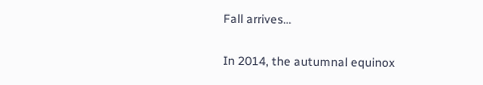Fall arrives…

In 2014, the autumnal equinox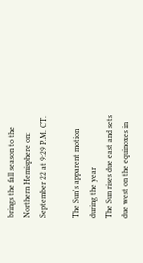brings the fall season to the Northern Hemisphere on: September 22 at 9:29 P.M. CT.

The Sun's apparent motion during the year
The Sun rises due east and sets due west on the equinoxes in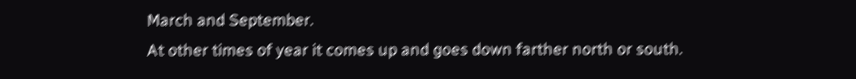March and September.
At other times of year it comes up and goes down farther north or south.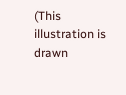(This illustration is drawn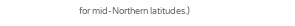for mid-Northern latitudes.)